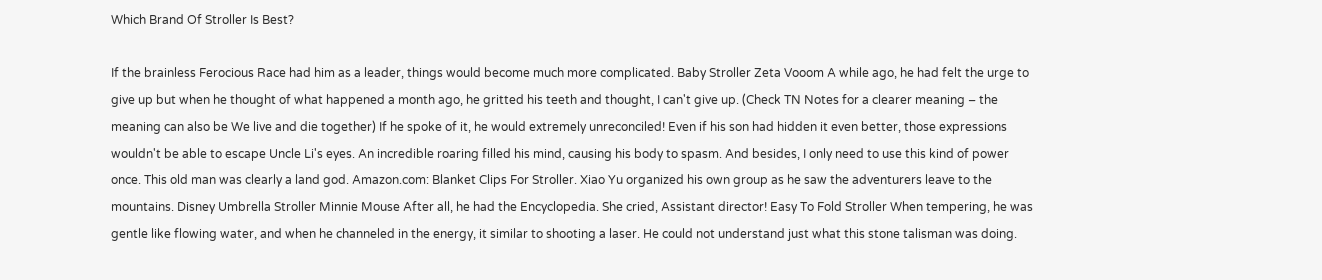Which Brand Of Stroller Is Best?

If the brainless Ferocious Race had him as a leader, things would become much more complicated. Baby Stroller Zeta Vooom A while ago, he had felt the urge to give up but when he thought of what happened a month ago, he gritted his teeth and thought, I can't give up. (Check TN Notes for a clearer meaning – the meaning can also be We live and die together) If he spoke of it, he would extremely unreconciled! Even if his son had hidden it even better, those expressions wouldn't be able to escape Uncle Li's eyes. An incredible roaring filled his mind, causing his body to spasm. And besides, I only need to use this kind of power once. This old man was clearly a land god. Amazon.com: Blanket Clips For Stroller. Xiao Yu organized his own group as he saw the adventurers leave to the mountains. Disney Umbrella Stroller Minnie Mouse After all, he had the Encyclopedia. She cried, Assistant director! Easy To Fold Stroller When tempering, he was gentle like flowing water, and when he channeled in the energy, it similar to shooting a laser. He could not understand just what this stone talisman was doing.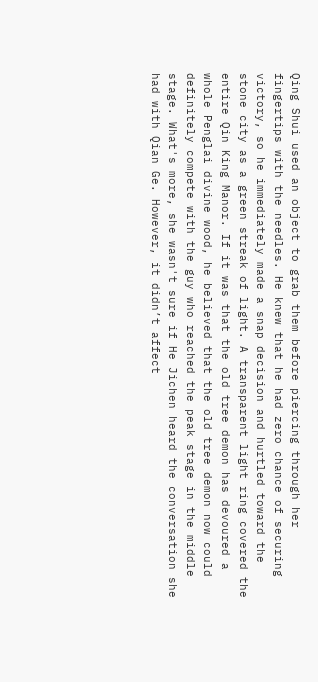Qing Shui used an object to grab them before piercing through her fingertips with the needles. He knew that he had zero chance of securing victory, so he immediately made a snap decision and hurtled toward the stone city as a green streak of light. A transparent light ring covered the entire Qin King Manor. If it was that the old tree demon has devoured a whole Penglai divine wood, he believed that the old tree demon now could definitely compete with the guy who reached the peak stage in the middle stage. What's more, she wasn't sure if He Jichen heard the conversation she had with Qian Ge. However, it didn’t affect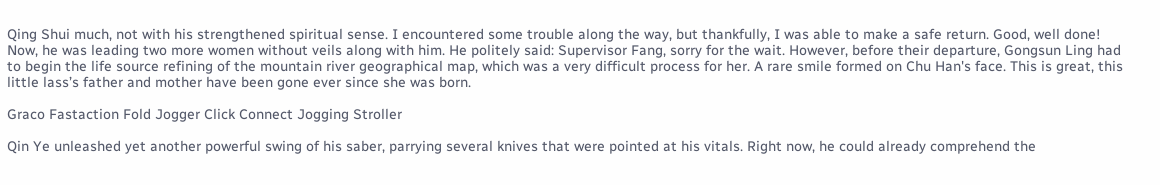Qing Shui much, not with his strengthened spiritual sense. I encountered some trouble along the way, but thankfully, I was able to make a safe return. Good, well done! Now, he was leading two more women without veils along with him. He politely said: Supervisor Fang, sorry for the wait. However, before their departure, Gongsun Ling had to begin the life source refining of the mountain river geographical map, which was a very difficult process for her. A rare smile formed on Chu Han's face. This is great, this little lass’s father and mother have been gone ever since she was born.

Graco Fastaction Fold Jogger Click Connect Jogging Stroller

Qin Ye unleashed yet another powerful swing of his saber, parrying several knives that were pointed at his vitals. Right now, he could already comprehend the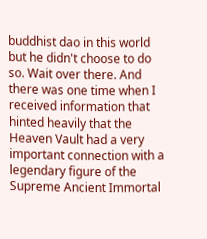buddhist dao in this world but he didn't choose to do so. Wait over there. And there was one time when I received information that hinted heavily that the Heaven Vault had a very important connection with a legendary figure of the Supreme Ancient Immortal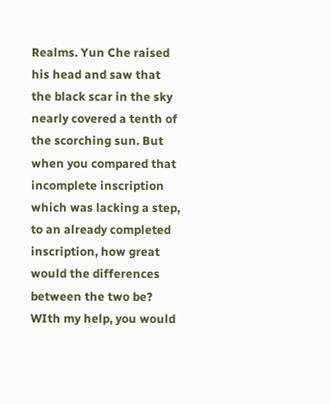Realms. Yun Che raised his head and saw that the black scar in the sky nearly covered a tenth of the scorching sun. But when you compared that incomplete inscription which was lacking a step, to an already completed inscription, how great would the differences between the two be? WIth my help, you would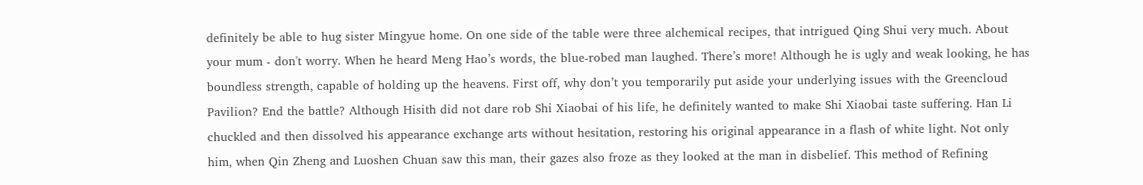definitely be able to hug sister Mingyue home. On one side of the table were three alchemical recipes, that intrigued Qing Shui very much. About your mum - don't worry. When he heard Meng Hao’s words, the blue-robed man laughed. There’s more! Although he is ugly and weak looking, he has boundless strength, capable of holding up the heavens. First off, why don’t you temporarily put aside your underlying issues with the Greencloud Pavilion? End the battle? Although Hisith did not dare rob Shi Xiaobai of his life, he definitely wanted to make Shi Xiaobai taste suffering. Han Li chuckled and then dissolved his appearance exchange arts without hesitation, restoring his original appearance in a flash of white light. Not only him, when Qin Zheng and Luoshen Chuan saw this man, their gazes also froze as they looked at the man in disbelief. This method of Refining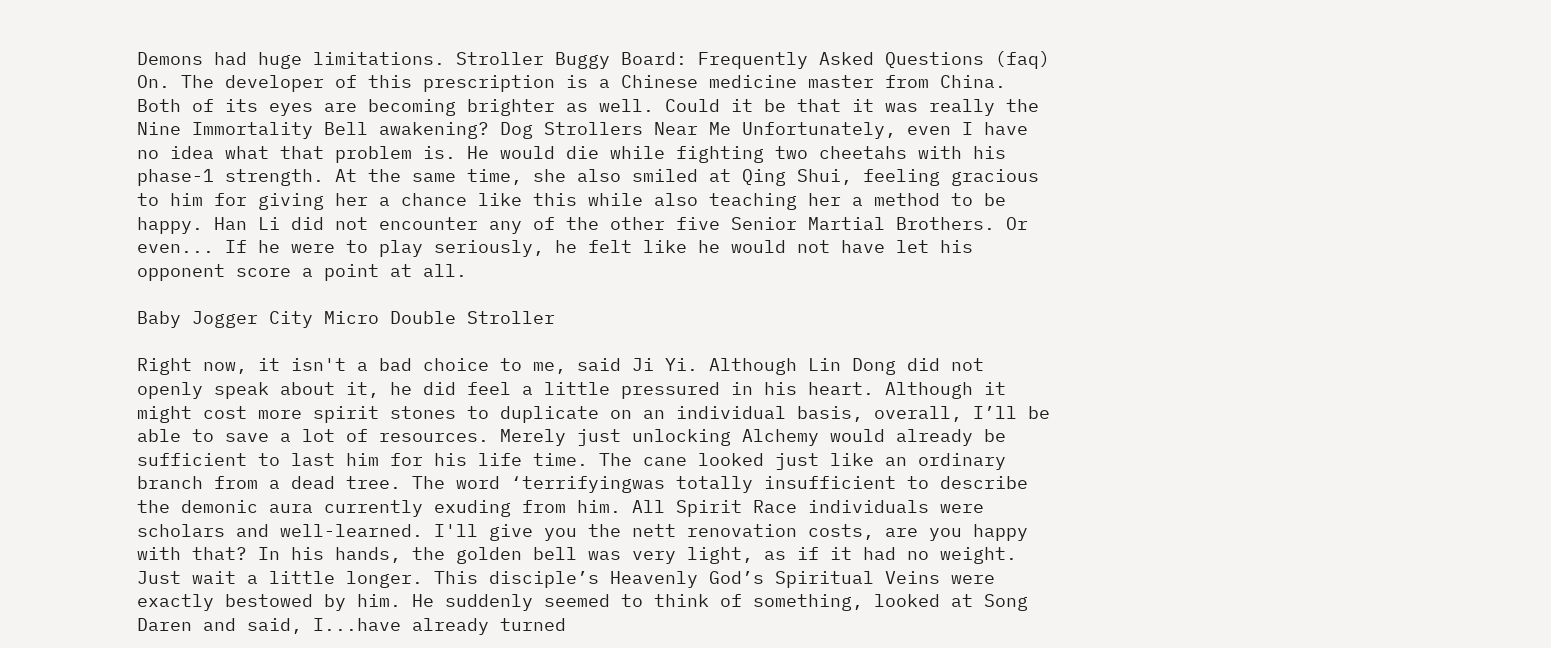Demons had huge limitations. Stroller Buggy Board: Frequently Asked Questions (faq) On. The developer of this prescription is a Chinese medicine master from China. Both of its eyes are becoming brighter as well. Could it be that it was really the Nine Immortality Bell awakening? Dog Strollers Near Me Unfortunately, even I have no idea what that problem is. He would die while fighting two cheetahs with his phase-1 strength. At the same time, she also smiled at Qing Shui, feeling gracious to him for giving her a chance like this while also teaching her a method to be happy. Han Li did not encounter any of the other five Senior Martial Brothers. Or even... If he were to play seriously, he felt like he would not have let his opponent score a point at all.

Baby Jogger City Micro Double Stroller

Right now, it isn't a bad choice to me, said Ji Yi. Although Lin Dong did not openly speak about it, he did feel a little pressured in his heart. Although it might cost more spirit stones to duplicate on an individual basis, overall, I’ll be able to save a lot of resources. Merely just unlocking Alchemy would already be sufficient to last him for his life time. The cane looked just like an ordinary branch from a dead tree. The word ‘terrifyingwas totally insufficient to describe the demonic aura currently exuding from him. All Spirit Race individuals were scholars and well-learned. I'll give you the nett renovation costs, are you happy with that? In his hands, the golden bell was very light, as if it had no weight. Just wait a little longer. This disciple’s Heavenly God’s Spiritual Veins were exactly bestowed by him. He suddenly seemed to think of something, looked at Song Daren and said, I...have already turned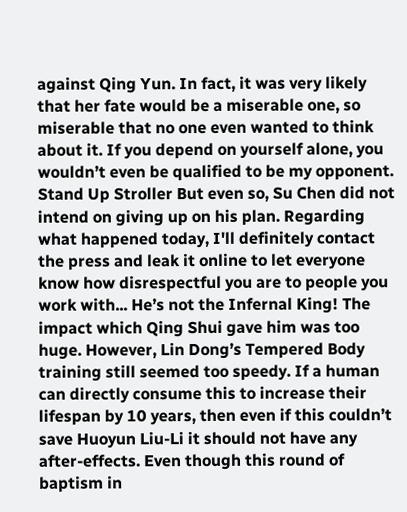against Qing Yun. In fact, it was very likely that her fate would be a miserable one, so miserable that no one even wanted to think about it. If you depend on yourself alone, you wouldn’t even be qualified to be my opponent. Stand Up Stroller But even so, Su Chen did not intend on giving up on his plan. Regarding what happened today, I'll definitely contact the press and leak it online to let everyone know how disrespectful you are to people you work with... He’s not the Infernal King! The impact which Qing Shui gave him was too huge. However, Lin Dong’s Tempered Body training still seemed too speedy. If a human can directly consume this to increase their lifespan by 10 years, then even if this couldn’t save Huoyun Liu-Li it should not have any after-effects. Even though this round of baptism in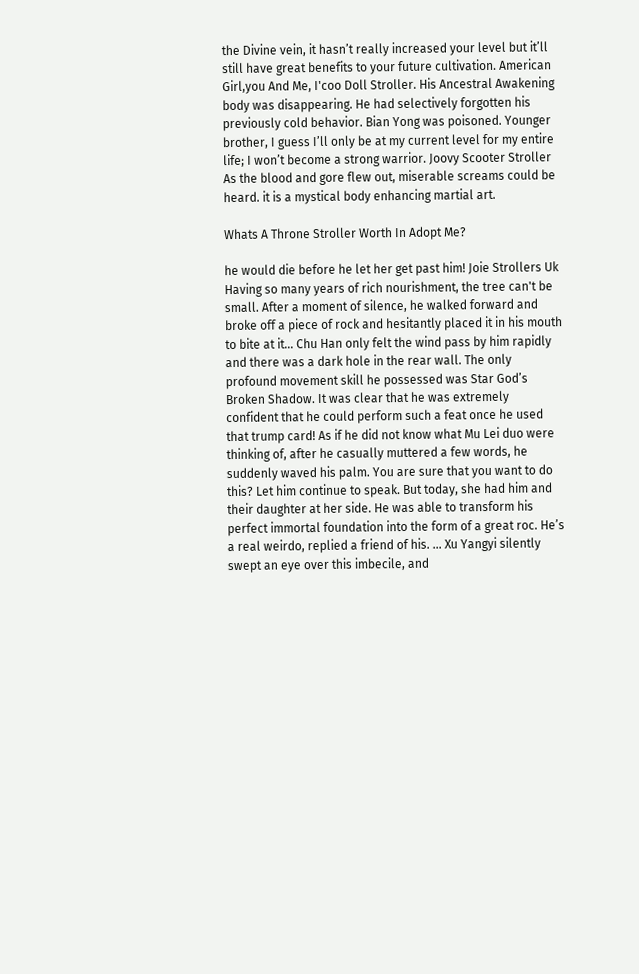the Divine vein, it hasn’t really increased your level but it’ll still have great benefits to your future cultivation. American Girl,you And Me, I'coo Doll Stroller. His Ancestral Awakening body was disappearing. He had selectively forgotten his previously cold behavior. Bian Yong was poisoned. Younger brother, I guess I’ll only be at my current level for my entire life; I won’t become a strong warrior. Joovy Scooter Stroller As the blood and gore flew out, miserable screams could be heard. it is a mystical body enhancing martial art.

Whats A Throne Stroller Worth In Adopt Me?

he would die before he let her get past him! Joie Strollers Uk Having so many years of rich nourishment, the tree can't be small. After a moment of silence, he walked forward and broke off a piece of rock and hesitantly placed it in his mouth to bite at it... Chu Han only felt the wind pass by him rapidly and there was a dark hole in the rear wall. The only profound movement skill he possessed was Star God’s Broken Shadow. It was clear that he was extremely confident that he could perform such a feat once he used that trump card! As if he did not know what Mu Lei duo were thinking of, after he casually muttered a few words, he suddenly waved his palm. You are sure that you want to do this? Let him continue to speak. But today, she had him and their daughter at her side. He was able to transform his perfect immortal foundation into the form of a great roc. He’s a real weirdo, replied a friend of his. ... Xu Yangyi silently swept an eye over this imbecile, and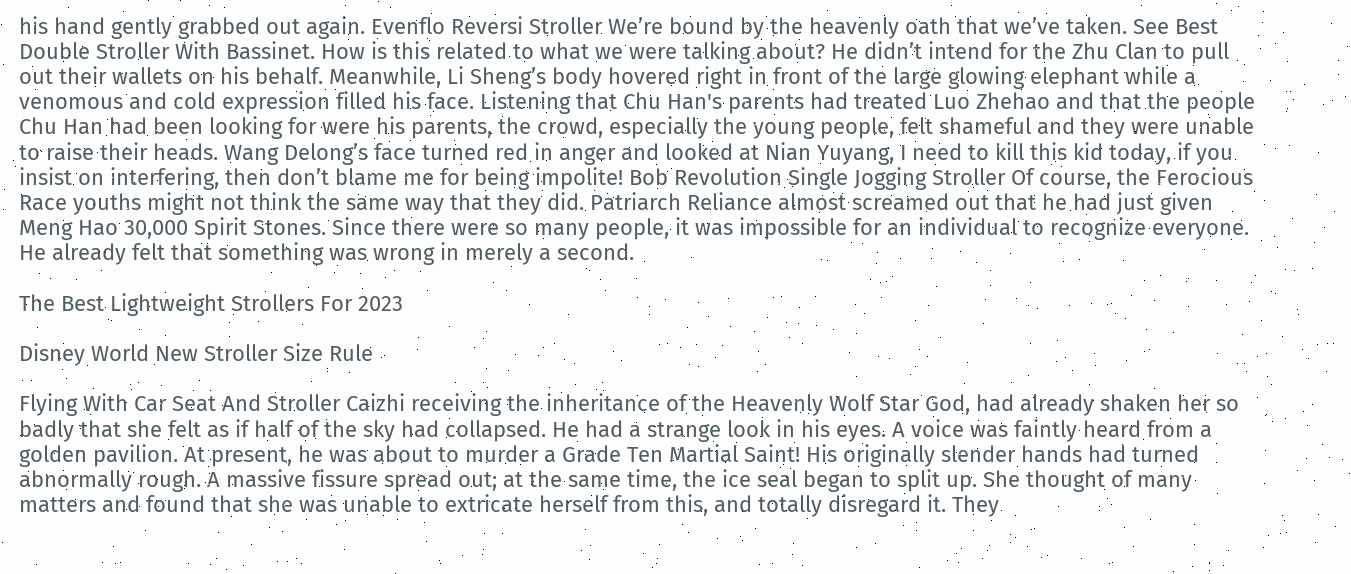his hand gently grabbed out again. Evenflo Reversi Stroller We’re bound by the heavenly oath that we’ve taken. See Best Double Stroller With Bassinet. How is this related to what we were talking about? He didn’t intend for the Zhu Clan to pull out their wallets on his behalf. Meanwhile, Li Sheng’s body hovered right in front of the large glowing elephant while a venomous and cold expression filled his face. Listening that Chu Han's parents had treated Luo Zhehao and that the people Chu Han had been looking for were his parents, the crowd, especially the young people, felt shameful and they were unable to raise their heads. Wang Delong’s face turned red in anger and looked at Nian Yuyang, I need to kill this kid today, if you insist on interfering, then don’t blame me for being impolite! Bob Revolution Single Jogging Stroller Of course, the Ferocious Race youths might not think the same way that they did. Patriarch Reliance almost screamed out that he had just given Meng Hao 30,000 Spirit Stones. Since there were so many people, it was impossible for an individual to recognize everyone. He already felt that something was wrong in merely a second.

The Best Lightweight Strollers For 2023

Disney World New Stroller Size Rule

Flying With Car Seat And Stroller Caizhi receiving the inheritance of the Heavenly Wolf Star God, had already shaken her so badly that she felt as if half of the sky had collapsed. He had a strange look in his eyes. A voice was faintly heard from a golden pavilion. At present, he was about to murder a Grade Ten Martial Saint! His originally slender hands had turned abnormally rough. A massive fissure spread out; at the same time, the ice seal began to split up. She thought of many matters and found that she was unable to extricate herself from this, and totally disregard it. They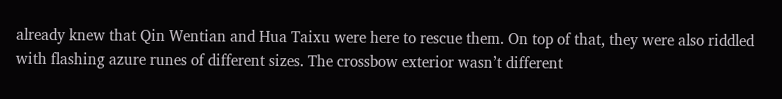already knew that Qin Wentian and Hua Taixu were here to rescue them. On top of that, they were also riddled with flashing azure runes of different sizes. The crossbow exterior wasn’t different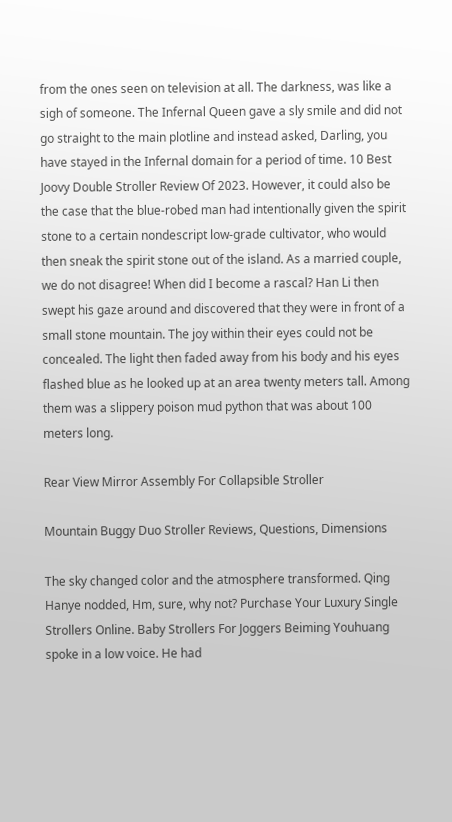from the ones seen on television at all. The darkness, was like a sigh of someone. The Infernal Queen gave a sly smile and did not go straight to the main plotline and instead asked, Darling, you have stayed in the Infernal domain for a period of time. 10 Best Joovy Double Stroller Review Of 2023. However, it could also be the case that the blue-robed man had intentionally given the spirit stone to a certain nondescript low-grade cultivator, who would then sneak the spirit stone out of the island. As a married couple, we do not disagree! When did I become a rascal? Han Li then swept his gaze around and discovered that they were in front of a small stone mountain. The joy within their eyes could not be concealed. The light then faded away from his body and his eyes flashed blue as he looked up at an area twenty meters tall. Among them was a slippery poison mud python that was about 100 meters long.

Rear View Mirror Assembly For Collapsible Stroller

Mountain Buggy Duo Stroller Reviews, Questions, Dimensions

The sky changed color and the atmosphere transformed. Qing Hanye nodded, Hm, sure, why not? Purchase Your Luxury Single Strollers Online. Baby Strollers For Joggers Beiming Youhuang spoke in a low voice. He had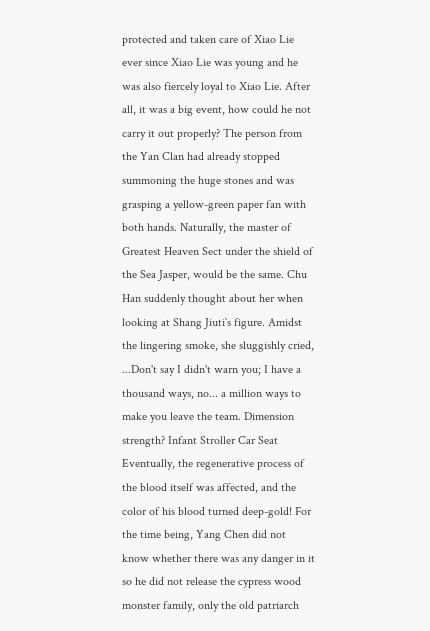protected and taken care of Xiao Lie ever since Xiao Lie was young and he was also fiercely loyal to Xiao Lie. After all, it was a big event, how could he not carry it out properly? The person from the Yan Clan had already stopped summoning the huge stones and was grasping a yellow-green paper fan with both hands. Naturally, the master of Greatest Heaven Sect under the shield of the Sea Jasper, would be the same. Chu Han suddenly thought about her when looking at Shang Jiuti`s figure. Amidst the lingering smoke, she sluggishly cried, ...Don't say I didn't warn you; I have a thousand ways, no... a million ways to make you leave the team. Dimension strength? Infant Stroller Car Seat Eventually, the regenerative process of the blood itself was affected, and the color of his blood turned deep-gold! For the time being, Yang Chen did not know whether there was any danger in it so he did not release the cypress wood monster family, only the old patriarch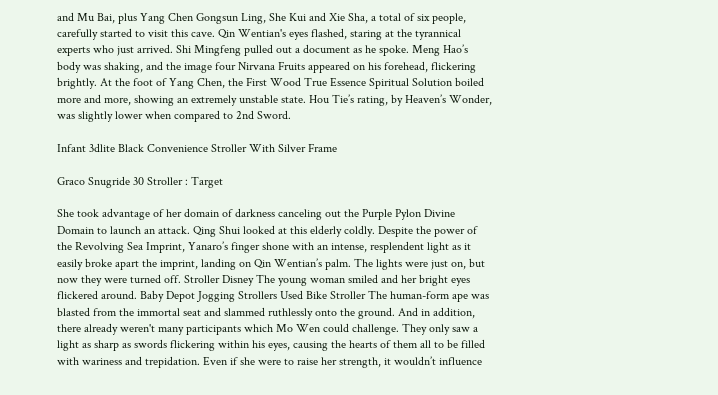and Mu Bai, plus Yang Chen Gongsun Ling, She Kui and Xie Sha, a total of six people, carefully started to visit this cave. Qin Wentian's eyes flashed, staring at the tyrannical experts who just arrived. Shi Mingfeng pulled out a document as he spoke. Meng Hao’s body was shaking, and the image four Nirvana Fruits appeared on his forehead, flickering brightly. At the foot of Yang Chen, the First Wood True Essence Spiritual Solution boiled more and more, showing an extremely unstable state. Hou Tie’s rating, by Heaven’s Wonder, was slightly lower when compared to 2nd Sword.

Infant 3dlite Black Convenience Stroller With Silver Frame

Graco Snugride 30 Stroller : Target

She took advantage of her domain of darkness canceling out the Purple Pylon Divine Domain to launch an attack. Qing Shui looked at this elderly coldly. Despite the power of the Revolving Sea Imprint, Yanaro’s finger shone with an intense, resplendent light as it easily broke apart the imprint, landing on Qin Wentian’s palm. The lights were just on, but now they were turned off. Stroller Disney The young woman smiled and her bright eyes flickered around. Baby Depot Jogging Strollers Used Bike Stroller The human-form ape was blasted from the immortal seat and slammed ruthlessly onto the ground. And in addition, there already weren't many participants which Mo Wen could challenge. They only saw a light as sharp as swords flickering within his eyes, causing the hearts of them all to be filled with wariness and trepidation. Even if she were to raise her strength, it wouldn’t influence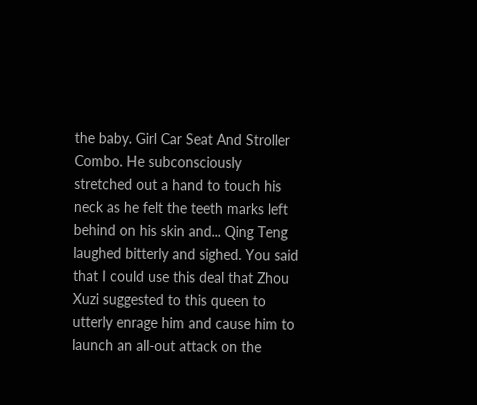the baby. Girl Car Seat And Stroller Combo. He subconsciously stretched out a hand to touch his neck as he felt the teeth marks left behind on his skin and... Qing Teng laughed bitterly and sighed. You said that I could use this deal that Zhou Xuzi suggested to this queen to utterly enrage him and cause him to launch an all-out attack on the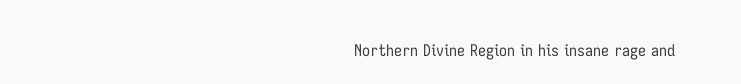Northern Divine Region in his insane rage and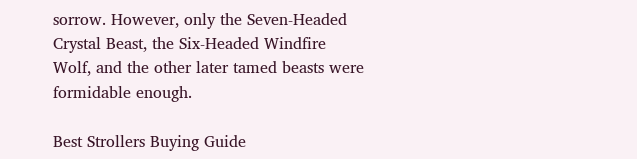sorrow. However, only the Seven-Headed Crystal Beast, the Six-Headed Windfire Wolf, and the other later tamed beasts were formidable enough.

Best Strollers Buying Guide